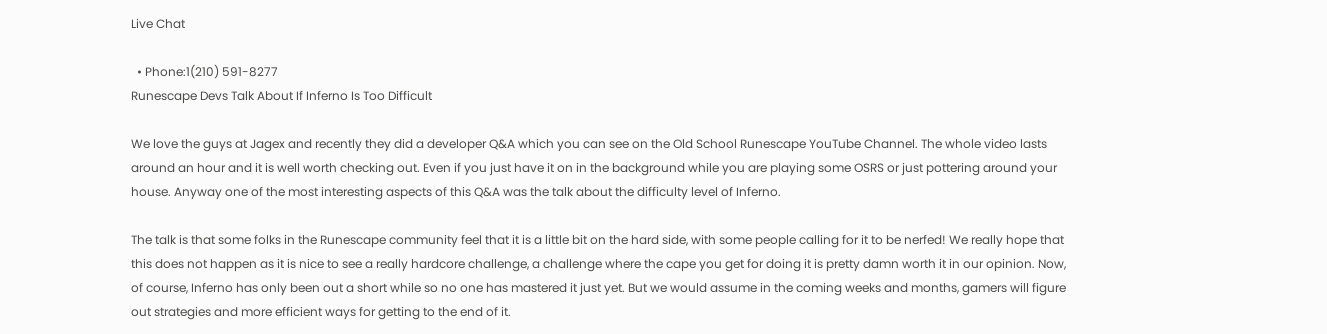Live Chat

  • Phone:1(210) 591-8277
Runescape Devs Talk About If Inferno Is Too Difficult

We love the guys at Jagex and recently they did a developer Q&A which you can see on the Old School Runescape YouTube Channel. The whole video lasts around an hour and it is well worth checking out. Even if you just have it on in the background while you are playing some OSRS or just pottering around your house. Anyway one of the most interesting aspects of this Q&A was the talk about the difficulty level of Inferno.

The talk is that some folks in the Runescape community feel that it is a little bit on the hard side, with some people calling for it to be nerfed! We really hope that this does not happen as it is nice to see a really hardcore challenge, a challenge where the cape you get for doing it is pretty damn worth it in our opinion. Now, of course, Inferno has only been out a short while so no one has mastered it just yet. But we would assume in the coming weeks and months, gamers will figure out strategies and more efficient ways for getting to the end of it.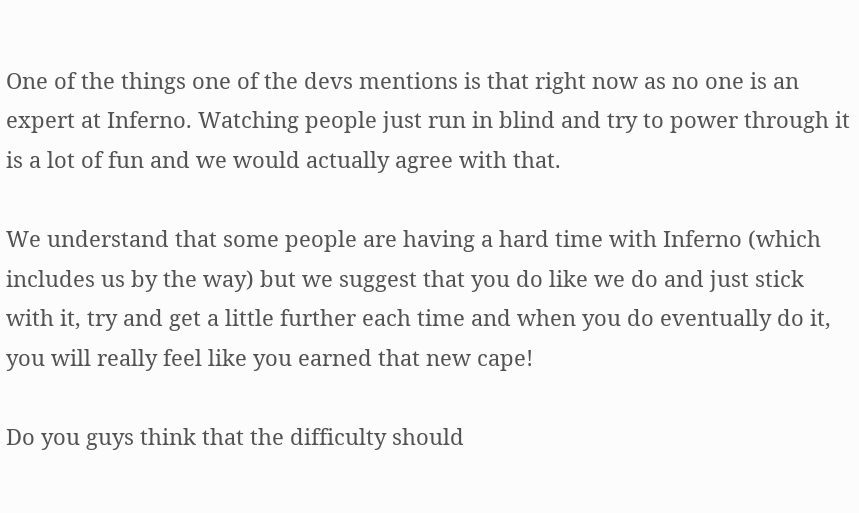One of the things one of the devs mentions is that right now as no one is an expert at Inferno. Watching people just run in blind and try to power through it is a lot of fun and we would actually agree with that.

We understand that some people are having a hard time with Inferno (which includes us by the way) but we suggest that you do like we do and just stick with it, try and get a little further each time and when you do eventually do it, you will really feel like you earned that new cape!

Do you guys think that the difficulty should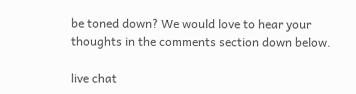be toned down? We would love to hear your thoughts in the comments section down below.

live chat